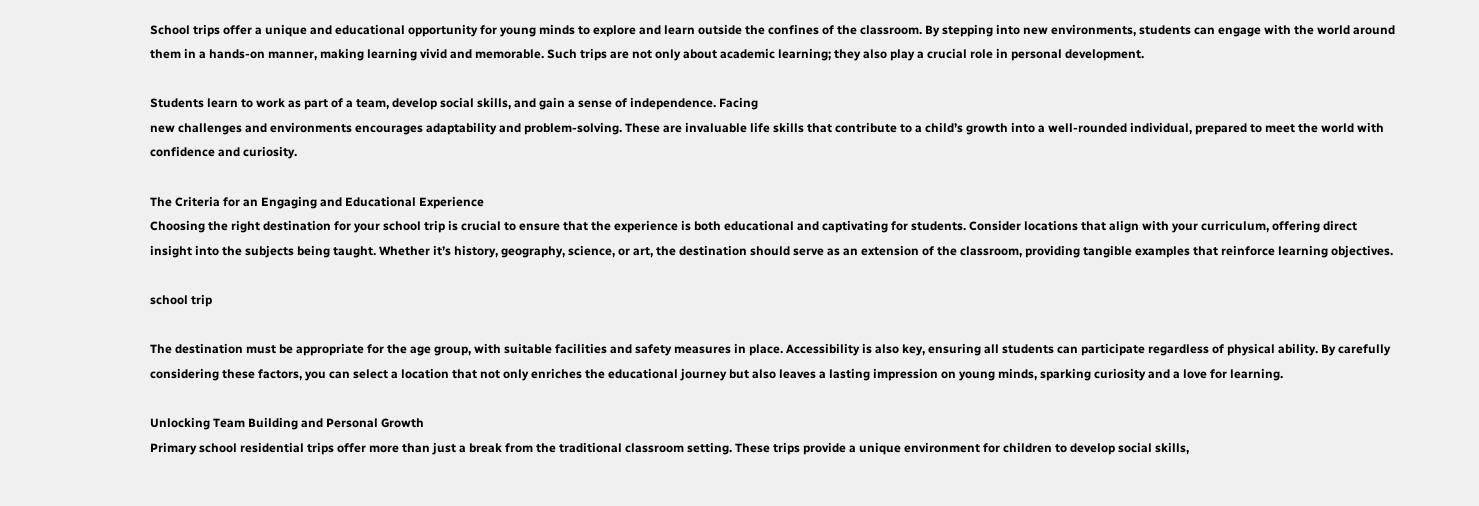School trips offer a unique and educational opportunity for young minds to explore and learn outside the confines of the classroom. By stepping into new environments, students can engage with the world around them in a hands-on manner, making learning vivid and memorable. Such trips are not only about academic learning; they also play a crucial role in personal development.

Students learn to work as part of a team, develop social skills, and gain a sense of independence. Facing
new challenges and environments encourages adaptability and problem-solving. These are invaluable life skills that contribute to a child’s growth into a well-rounded individual, prepared to meet the world with confidence and curiosity.

The Criteria for an Engaging and Educational Experience
Choosing the right destination for your school trip is crucial to ensure that the experience is both educational and captivating for students. Consider locations that align with your curriculum, offering direct insight into the subjects being taught. Whether it’s history, geography, science, or art, the destination should serve as an extension of the classroom, providing tangible examples that reinforce learning objectives.

school trip

The destination must be appropriate for the age group, with suitable facilities and safety measures in place. Accessibility is also key, ensuring all students can participate regardless of physical ability. By carefully considering these factors, you can select a location that not only enriches the educational journey but also leaves a lasting impression on young minds, sparking curiosity and a love for learning.

Unlocking Team Building and Personal Growth
Primary school residential trips offer more than just a break from the traditional classroom setting. These trips provide a unique environment for children to develop social skills,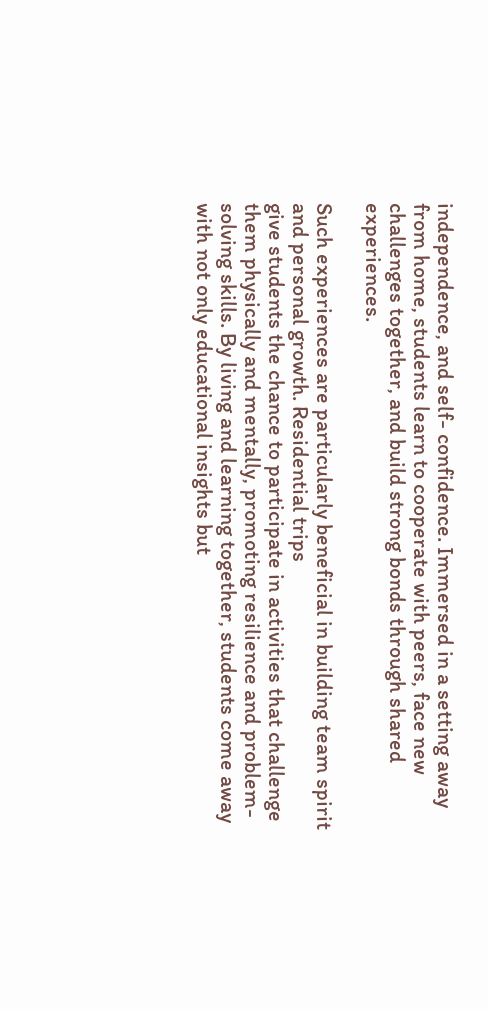independence, and self- confidence. Immersed in a setting away from home, students learn to cooperate with peers, face new
challenges together, and build strong bonds through shared experiences.

Such experiences are particularly beneficial in building team spirit and personal growth. Residential trips
give students the chance to participate in activities that challenge them physically and mentally, promoting resilience and problem-solving skills. By living and learning together, students come away with not only educational insights but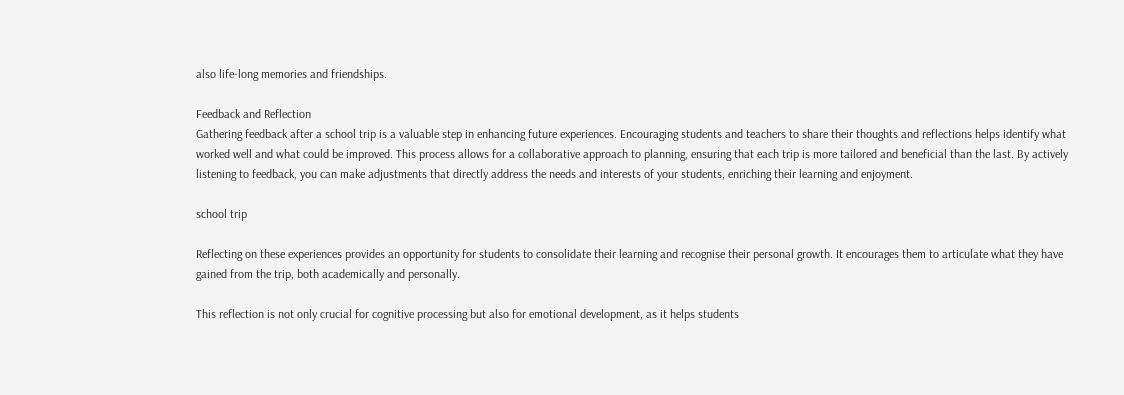also life-long memories and friendships.

Feedback and Reflection
Gathering feedback after a school trip is a valuable step in enhancing future experiences. Encouraging students and teachers to share their thoughts and reflections helps identify what worked well and what could be improved. This process allows for a collaborative approach to planning, ensuring that each trip is more tailored and beneficial than the last. By actively listening to feedback, you can make adjustments that directly address the needs and interests of your students, enriching their learning and enjoyment.

school trip

Reflecting on these experiences provides an opportunity for students to consolidate their learning and recognise their personal growth. It encourages them to articulate what they have gained from the trip, both academically and personally.

This reflection is not only crucial for cognitive processing but also for emotional development, as it helps students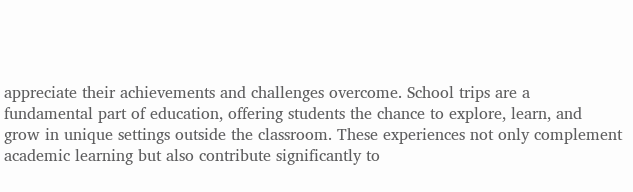appreciate their achievements and challenges overcome. School trips are a fundamental part of education, offering students the chance to explore, learn, and grow in unique settings outside the classroom. These experiences not only complement academic learning but also contribute significantly to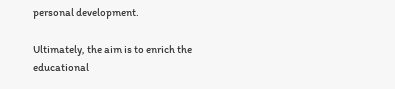personal development.

Ultimately, the aim is to enrich the educational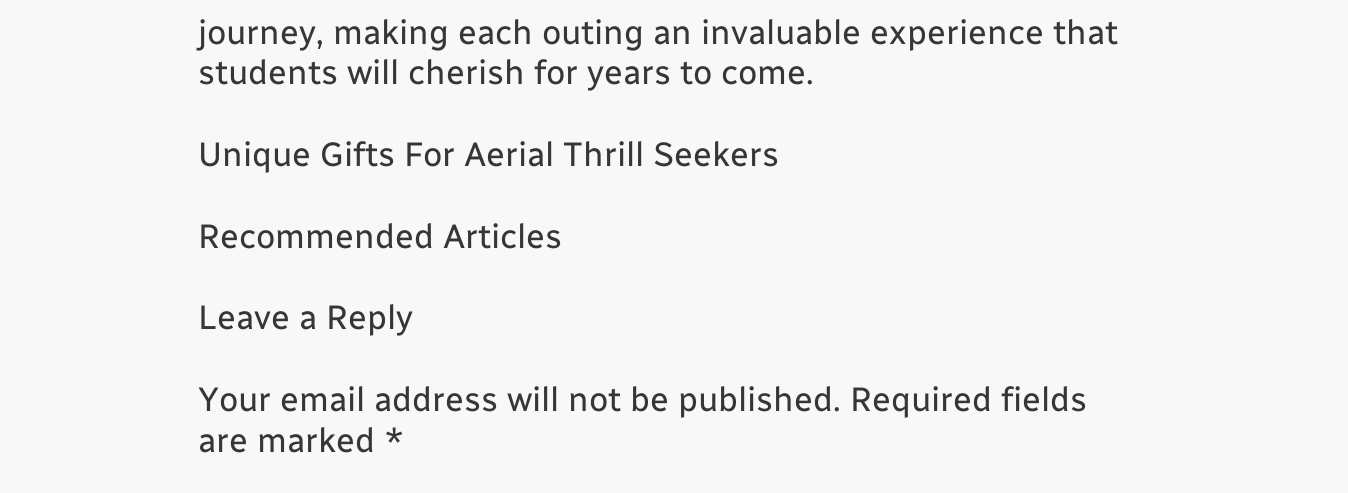journey, making each outing an invaluable experience that students will cherish for years to come.

Unique Gifts For Aerial Thrill Seekers

Recommended Articles

Leave a Reply

Your email address will not be published. Required fields are marked *